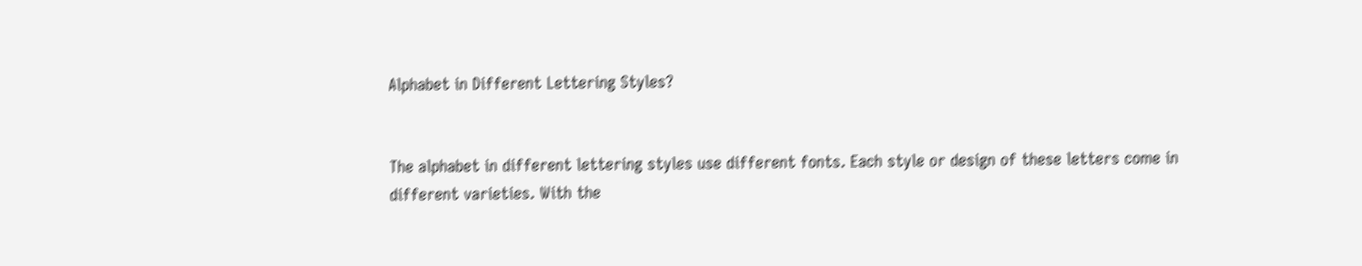Alphabet in Different Lettering Styles?


The alphabet in different lettering styles use different fonts. Each style or design of these letters come in different varieties. With the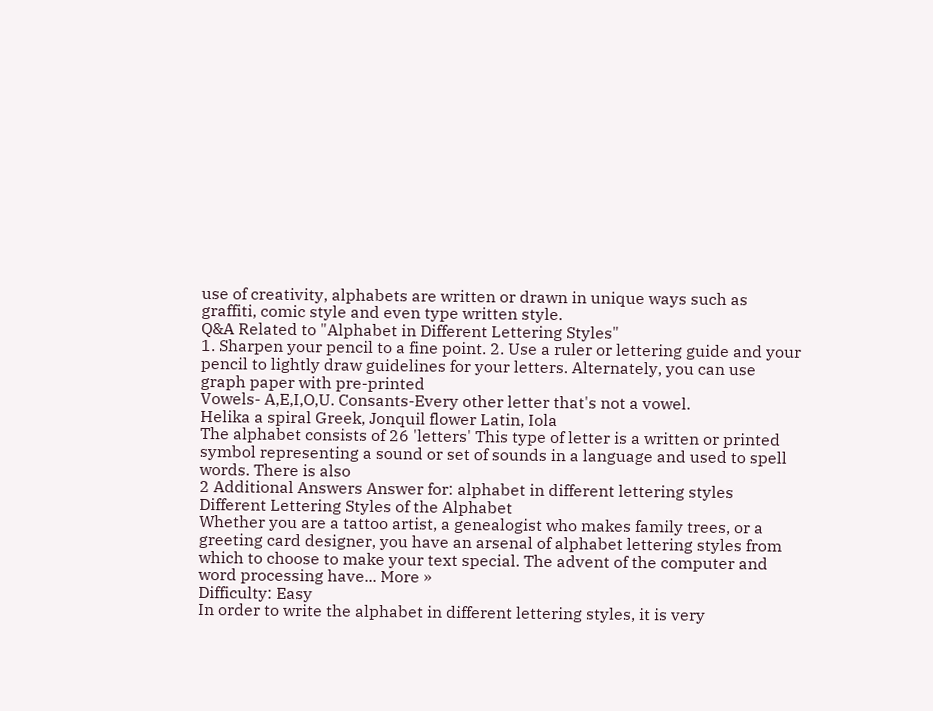use of creativity, alphabets are written or drawn in unique ways such as graffiti, comic style and even type written style.
Q&A Related to "Alphabet in Different Lettering Styles"
1. Sharpen your pencil to a fine point. 2. Use a ruler or lettering guide and your pencil to lightly draw guidelines for your letters. Alternately, you can use graph paper with pre-printed
Vowels- A,E,I,O,U. Consants-Every other letter that's not a vowel.
Helika a spiral Greek, Jonquil flower Latin, Iola
The alphabet consists of 26 'letters' This type of letter is a written or printed symbol representing a sound or set of sounds in a language and used to spell words. There is also
2 Additional Answers Answer for: alphabet in different lettering styles
Different Lettering Styles of the Alphabet
Whether you are a tattoo artist, a genealogist who makes family trees, or a greeting card designer, you have an arsenal of alphabet lettering styles from which to choose to make your text special. The advent of the computer and word processing have... More »
Difficulty: Easy
In order to write the alphabet in different lettering styles, it is very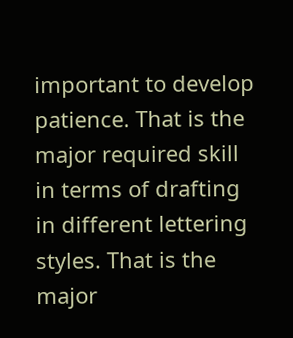important to develop patience. That is the major required skill in terms of drafting in different lettering styles. That is the major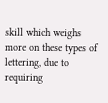skill which weighs more on these types of lettering, due to requiring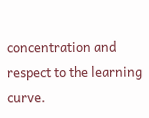concentration and respect to the learning curve.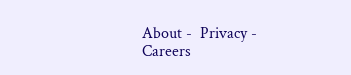About -  Privacy -  Careers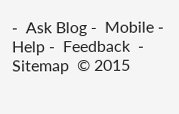-  Ask Blog -  Mobile -  Help -  Feedback  -  Sitemap  © 2015